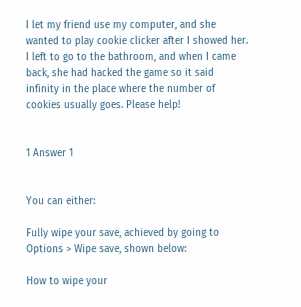I let my friend use my computer, and she wanted to play cookie clicker after I showed her. I left to go to the bathroom, and when I came back, she had hacked the game so it said infinity in the place where the number of cookies usually goes. Please help!


1 Answer 1


You can either:

Fully wipe your save, achieved by going to Options > Wipe save, shown below:

How to wipe your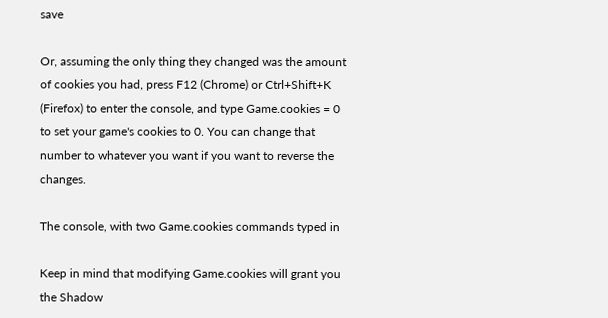save

Or, assuming the only thing they changed was the amount of cookies you had, press F12 (Chrome) or Ctrl+Shift+K (Firefox) to enter the console, and type Game.cookies = 0 to set your game's cookies to 0. You can change that number to whatever you want if you want to reverse the changes.

The console, with two Game.cookies commands typed in

Keep in mind that modifying Game.cookies will grant you the Shadow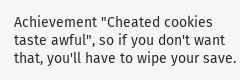Achievement "Cheated cookies taste awful", so if you don't want that, you'll have to wipe your save.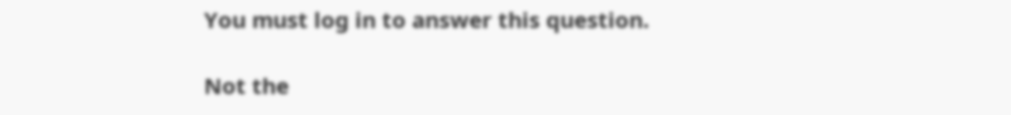You must log in to answer this question.

Not the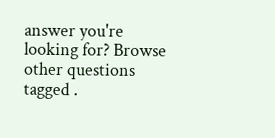answer you're looking for? Browse other questions tagged .